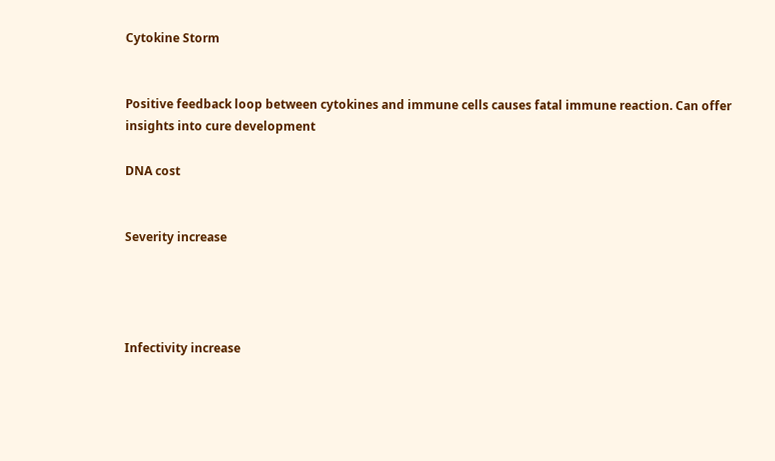Cytokine Storm


Positive feedback loop between cytokines and immune cells causes fatal immune reaction. Can offer insights into cure development

DNA cost


Severity increase




Infectivity increase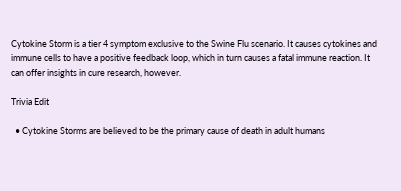Cytokine Storm is a tier 4 symptom exclusive to the Swine Flu scenario. It causes cytokines and immune cells to have a positive feedback loop, which in turn causes a fatal immune reaction. It can offer insights in cure research, however.

Trivia Edit

  • Cytokine Storms are believed to be the primary cause of death in adult humans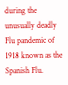during the unusually deadly Flu pandemic of 1918 known as the Spanish Flu.